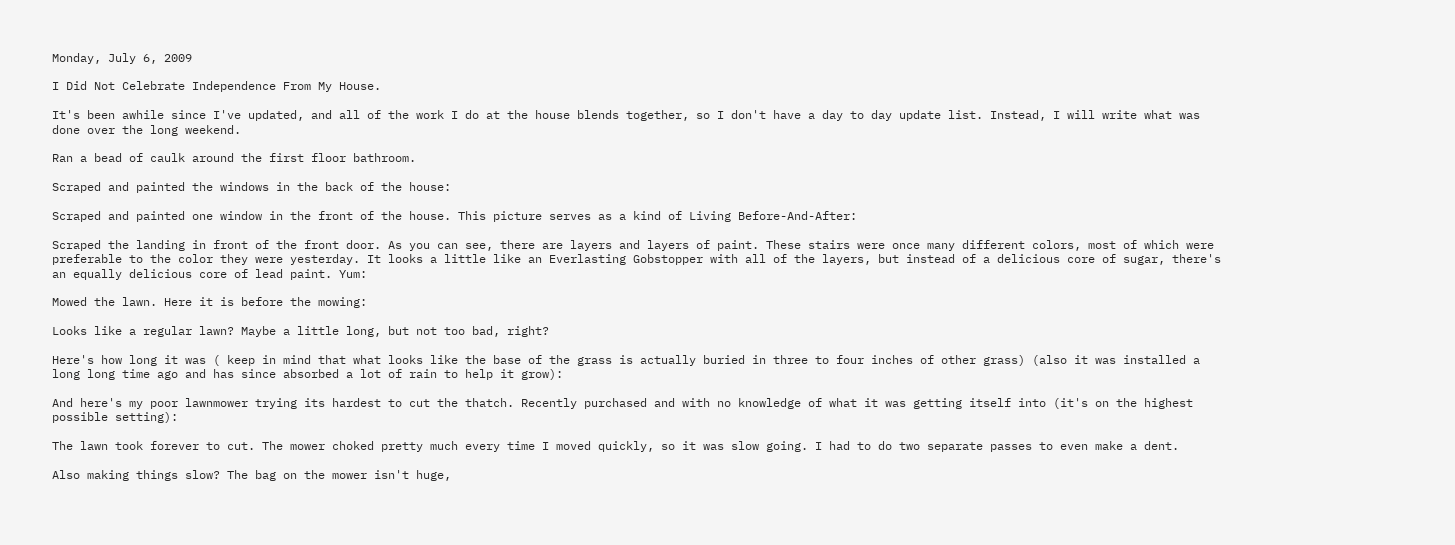Monday, July 6, 2009

I Did Not Celebrate Independence From My House.

It's been awhile since I've updated, and all of the work I do at the house blends together, so I don't have a day to day update list. Instead, I will write what was done over the long weekend.

Ran a bead of caulk around the first floor bathroom.

Scraped and painted the windows in the back of the house:

Scraped and painted one window in the front of the house. This picture serves as a kind of Living Before-And-After:

Scraped the landing in front of the front door. As you can see, there are layers and layers of paint. These stairs were once many different colors, most of which were preferable to the color they were yesterday. It looks a little like an Everlasting Gobstopper with all of the layers, but instead of a delicious core of sugar, there's an equally delicious core of lead paint. Yum:

Mowed the lawn. Here it is before the mowing:

Looks like a regular lawn? Maybe a little long, but not too bad, right?

Here's how long it was ( keep in mind that what looks like the base of the grass is actually buried in three to four inches of other grass) (also it was installed a long long time ago and has since absorbed a lot of rain to help it grow):

And here's my poor lawnmower trying its hardest to cut the thatch. Recently purchased and with no knowledge of what it was getting itself into (it's on the highest possible setting):

The lawn took forever to cut. The mower choked pretty much every time I moved quickly, so it was slow going. I had to do two separate passes to even make a dent.

Also making things slow? The bag on the mower isn't huge,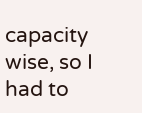capacity wise, so I had to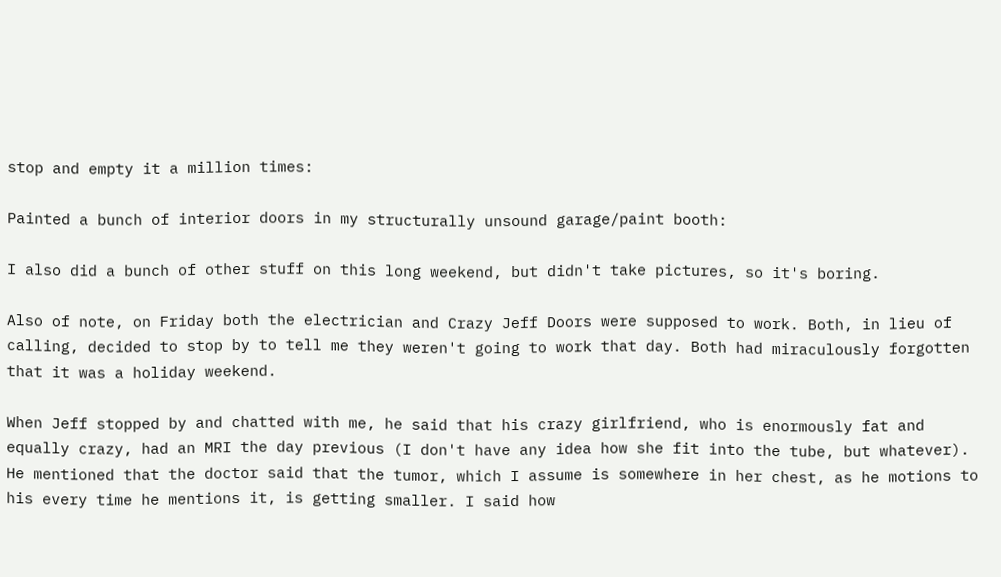stop and empty it a million times:

Painted a bunch of interior doors in my structurally unsound garage/paint booth:

I also did a bunch of other stuff on this long weekend, but didn't take pictures, so it's boring.

Also of note, on Friday both the electrician and Crazy Jeff Doors were supposed to work. Both, in lieu of calling, decided to stop by to tell me they weren't going to work that day. Both had miraculously forgotten that it was a holiday weekend.

When Jeff stopped by and chatted with me, he said that his crazy girlfriend, who is enormously fat and equally crazy, had an MRI the day previous (I don't have any idea how she fit into the tube, but whatever). He mentioned that the doctor said that the tumor, which I assume is somewhere in her chest, as he motions to his every time he mentions it, is getting smaller. I said how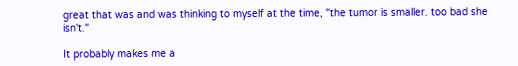great that was and was thinking to myself at the time, "the tumor is smaller. too bad she isn't."

It probably makes me a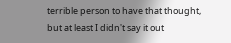terrible person to have that thought, but at least I didn't say it out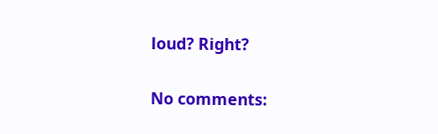loud? Right?

No comments: